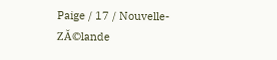Paige / 17 / Nouvelle-ZĂ©lande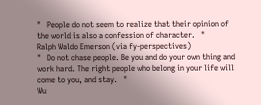"   People do not seem to realize that their opinion of the world is also a confession of character.   "
Ralph Waldo Emerson (via fy-perspectives)
"   Do not chase people. Be you and do your own thing and work hard. The right people who belong in your life will come to you, and stay.   "
Wu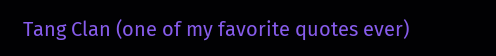Tang Clan (one of my favorite quotes ever)